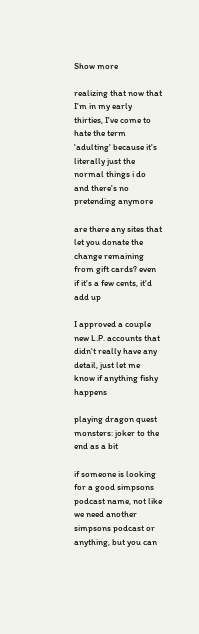Show more

realizing that now that I'm in my early thirties, I've come to hate the term 'adulting' because it's literally just the normal things i do and there's no pretending anymore

are there any sites that let you donate the change remaining from gift cards? even if it's a few cents, it'd add up

I approved a couple new L.P. accounts that didn't really have any detail, just let me know if anything fishy happens

playing dragon quest monsters: joker to the end as a bit

if someone is looking for a good simpsons podcast name, not like we need another simpsons podcast or anything, but you can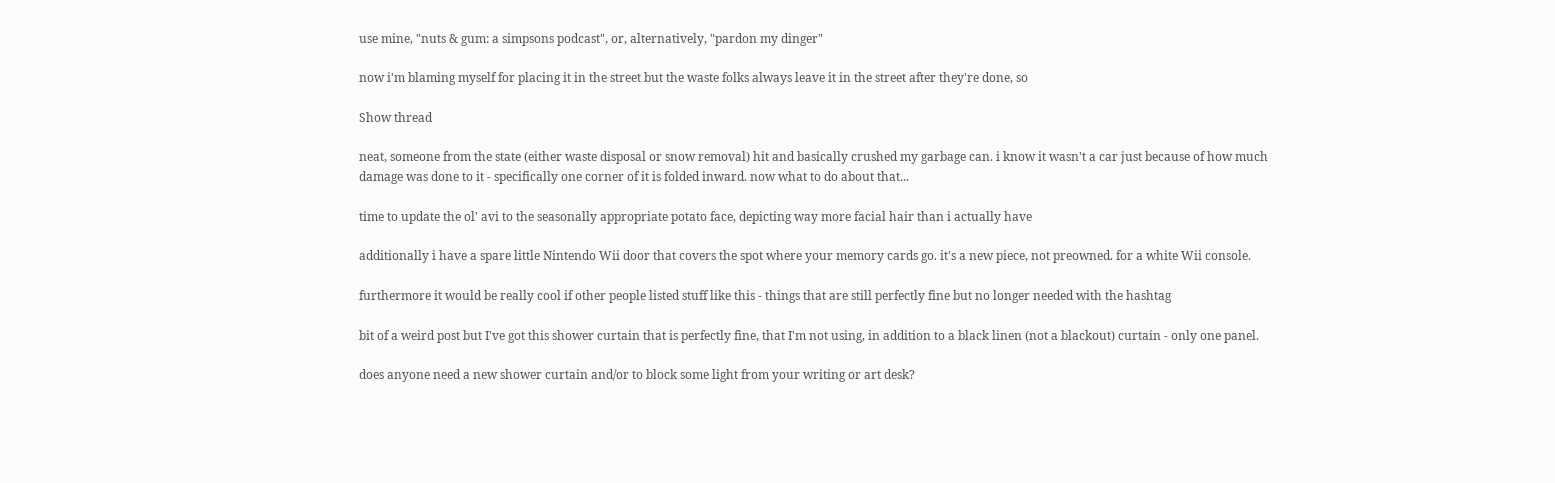use mine, "nuts & gum: a simpsons podcast", or, alternatively, "pardon my dinger"

now i'm blaming myself for placing it in the street but the waste folks always leave it in the street after they're done, so

Show thread

neat, someone from the state (either waste disposal or snow removal) hit and basically crushed my garbage can. i know it wasn't a car just because of how much damage was done to it - specifically one corner of it is folded inward. now what to do about that...

time to update the ol' avi to the seasonally appropriate potato face, depicting way more facial hair than i actually have

additionally i have a spare little Nintendo Wii door that covers the spot where your memory cards go. it's a new piece, not preowned. for a white Wii console.

furthermore it would be really cool if other people listed stuff like this - things that are still perfectly fine but no longer needed with the hashtag

bit of a weird post but I've got this shower curtain that is perfectly fine, that I'm not using, in addition to a black linen (not a blackout) curtain - only one panel.

does anyone need a new shower curtain and/or to block some light from your writing or art desk?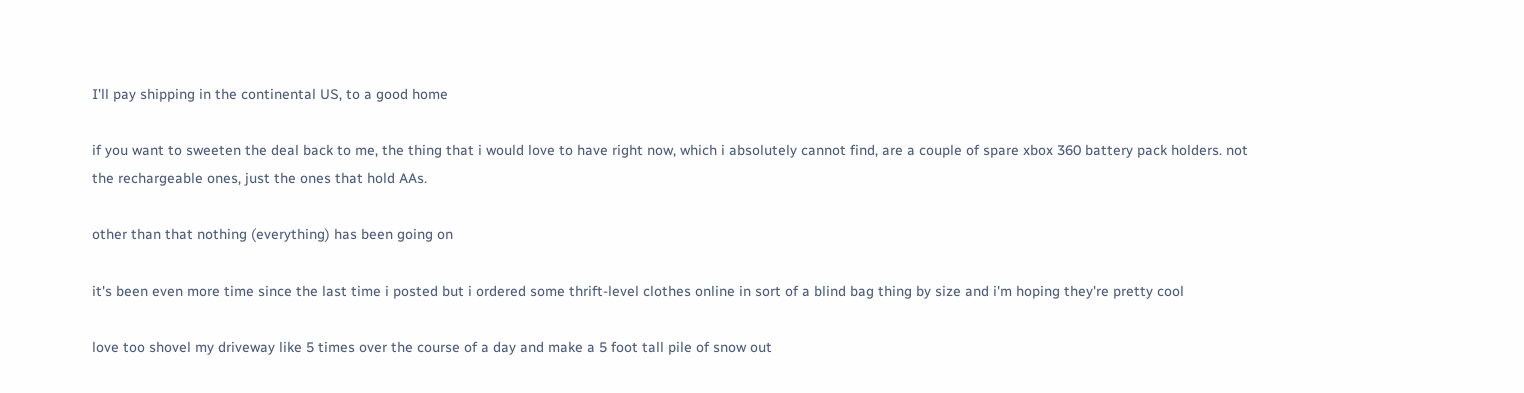I'll pay shipping in the continental US, to a good home

if you want to sweeten the deal back to me, the thing that i would love to have right now, which i absolutely cannot find, are a couple of spare xbox 360 battery pack holders. not the rechargeable ones, just the ones that hold AAs.

other than that nothing (everything) has been going on

it's been even more time since the last time i posted but i ordered some thrift-level clothes online in sort of a blind bag thing by size and i'm hoping they're pretty cool

love too shovel my driveway like 5 times over the course of a day and make a 5 foot tall pile of snow out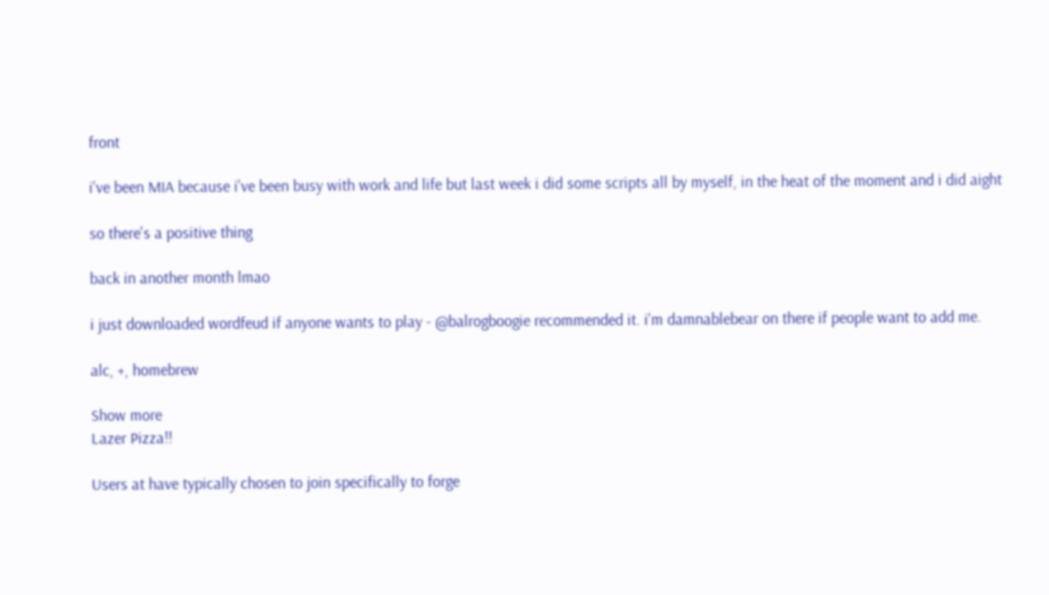front

i've been MIA because i've been busy with work and life but last week i did some scripts all by myself, in the heat of the moment and i did aight

so there's a positive thing

back in another month lmao

i just downloaded wordfeud if anyone wants to play - @balrogboogie recommended it. i'm damnablebear on there if people want to add me.

alc, +, homebrew

Show more
Lazer Pizza!!

Users at have typically chosen to join specifically to forge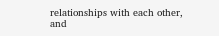relationships with each other, and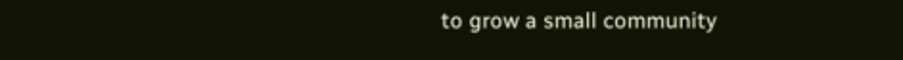to grow a small community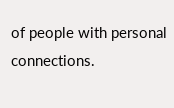of people with personal connections.